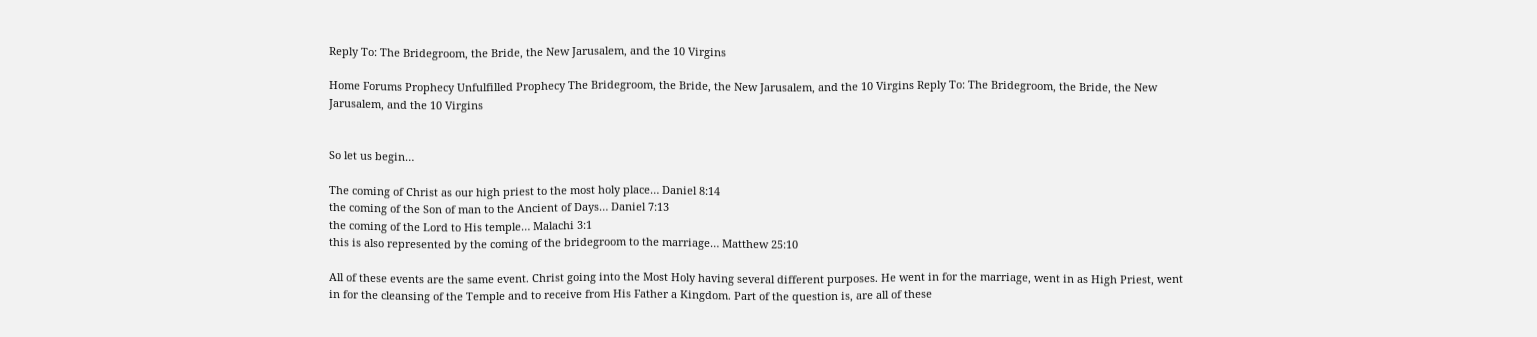Reply To: The Bridegroom, the Bride, the New Jarusalem, and the 10 Virgins

Home Forums Prophecy Unfulfilled Prophecy The Bridegroom, the Bride, the New Jarusalem, and the 10 Virgins Reply To: The Bridegroom, the Bride, the New Jarusalem, and the 10 Virgins


So let us begin…

The coming of Christ as our high priest to the most holy place… Daniel 8:14
the coming of the Son of man to the Ancient of Days… Daniel 7:13
the coming of the Lord to His temple… Malachi 3:1
this is also represented by the coming of the bridegroom to the marriage… Matthew 25:10

All of these events are the same event. Christ going into the Most Holy having several different purposes. He went in for the marriage, went in as High Priest, went in for the cleansing of the Temple and to receive from His Father a Kingdom. Part of the question is, are all of these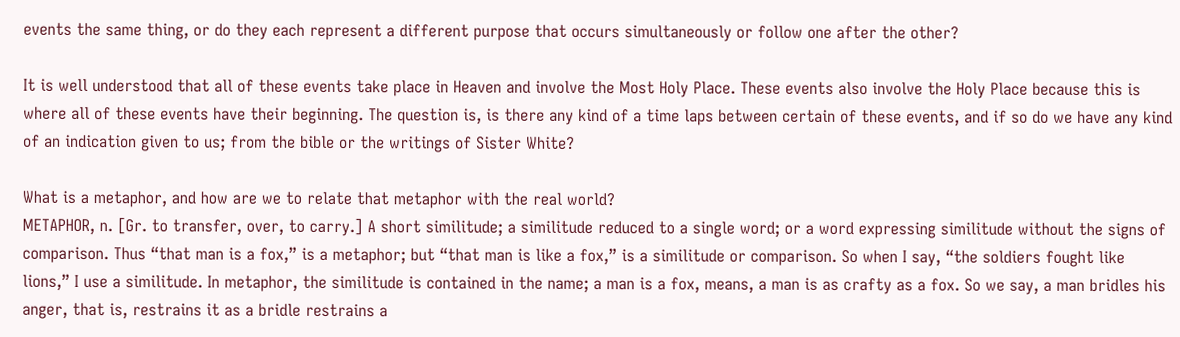events the same thing, or do they each represent a different purpose that occurs simultaneously or follow one after the other?

It is well understood that all of these events take place in Heaven and involve the Most Holy Place. These events also involve the Holy Place because this is where all of these events have their beginning. The question is, is there any kind of a time laps between certain of these events, and if so do we have any kind of an indication given to us; from the bible or the writings of Sister White?

What is a metaphor, and how are we to relate that metaphor with the real world?
METAPHOR, n. [Gr. to transfer, over, to carry.] A short similitude; a similitude reduced to a single word; or a word expressing similitude without the signs of comparison. Thus “that man is a fox,” is a metaphor; but “that man is like a fox,” is a similitude or comparison. So when I say, “the soldiers fought like lions,” I use a similitude. In metaphor, the similitude is contained in the name; a man is a fox, means, a man is as crafty as a fox. So we say, a man bridles his anger, that is, restrains it as a bridle restrains a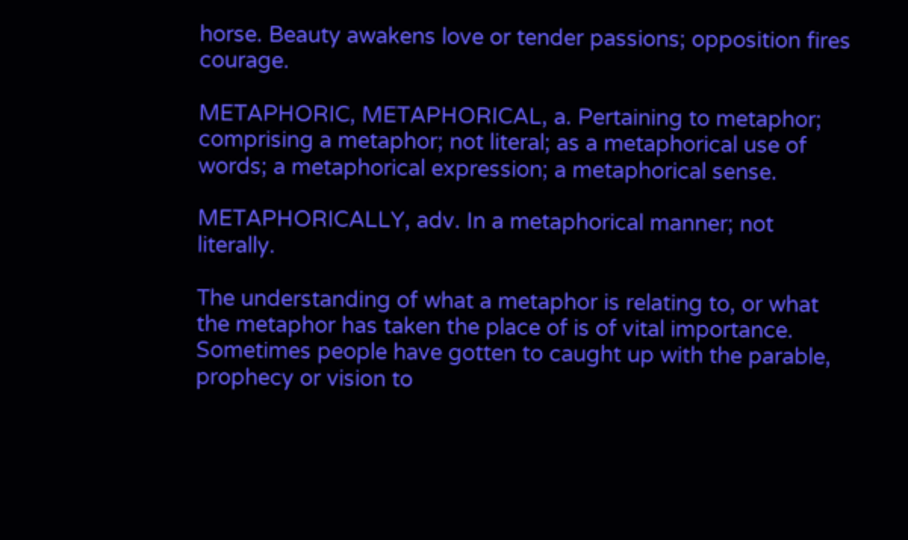horse. Beauty awakens love or tender passions; opposition fires courage.

METAPHORIC, METAPHORICAL, a. Pertaining to metaphor; comprising a metaphor; not literal; as a metaphorical use of words; a metaphorical expression; a metaphorical sense.

METAPHORICALLY, adv. In a metaphorical manner; not literally.

The understanding of what a metaphor is relating to, or what the metaphor has taken the place of is of vital importance. Sometimes people have gotten to caught up with the parable, prophecy or vision to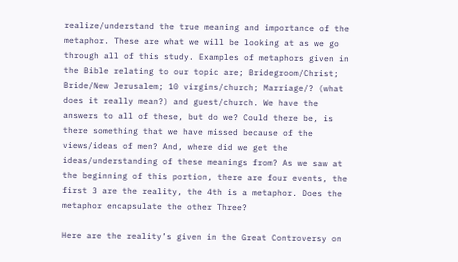realize/understand the true meaning and importance of the metaphor. These are what we will be looking at as we go through all of this study. Examples of metaphors given in the Bible relating to our topic are; Bridegroom/Christ; Bride/New Jerusalem; 10 virgins/church; Marriage/? (what does it really mean?) and guest/church. We have the answers to all of these, but do we? Could there be, is there something that we have missed because of the views/ideas of men? And, where did we get the ideas/understanding of these meanings from? As we saw at the beginning of this portion, there are four events, the first 3 are the reality, the 4th is a metaphor. Does the metaphor encapsulate the other Three?

Here are the reality’s given in the Great Controversy on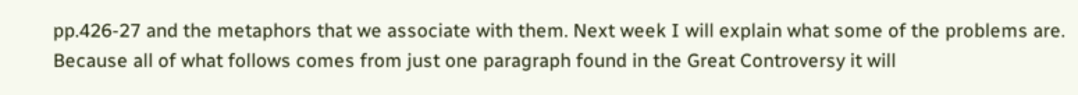pp.426-27 and the metaphors that we associate with them. Next week I will explain what some of the problems are. Because all of what follows comes from just one paragraph found in the Great Controversy it will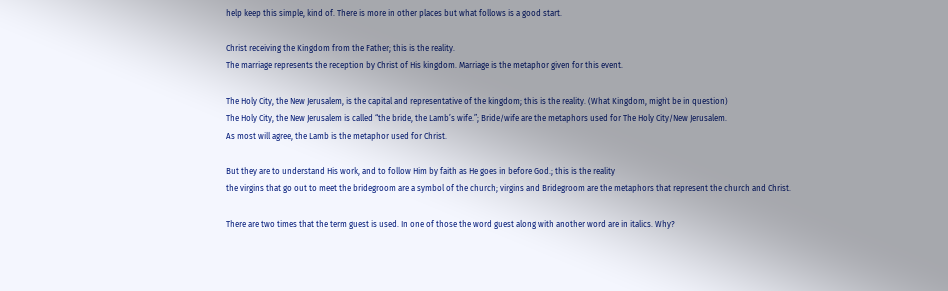help keep this simple, kind of. There is more in other places but what follows is a good start.

Christ receiving the Kingdom from the Father; this is the reality.
The marriage represents the reception by Christ of His kingdom. Marriage is the metaphor given for this event.

The Holy City, the New Jerusalem, is the capital and representative of the kingdom; this is the reality. (What Kingdom, might be in question)
The Holy City, the New Jerusalem is called “the bride, the Lamb’s wife.”; Bride/wife are the metaphors used for The Holy City/New Jerusalem.
As most will agree, the Lamb is the metaphor used for Christ.

But they are to understand His work, and to follow Him by faith as He goes in before God.; this is the reality
the virgins that go out to meet the bridegroom are a symbol of the church; virgins and Bridegroom are the metaphors that represent the church and Christ.

There are two times that the term guest is used. In one of those the word guest along with another word are in italics. Why?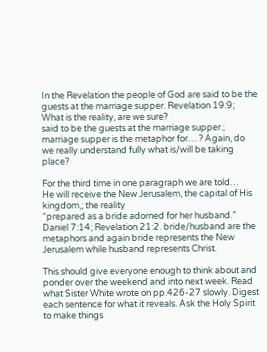In the Revelation the people of God are said to be the guests at the marriage supper. Revelation 19:9; What is the reality, are we sure?
said to be the guests at the marriage supper.; marriage supper is the metaphor for… ? Again, do we really understand fully what is/will be taking place?

For the third time in one paragraph we are told…
He will receive the New Jerusalem, the capital of His kingdom,; the reality
“prepared as a bride adorned for her husband.” Daniel 7:14; Revelation 21:2. bride/husband are the metaphors and again bride represents the New Jerusalem while husband represents Christ.

This should give everyone enough to think about and ponder over the weekend and into next week. Read what Sister White wrote on pp.426-27 slowly. Digest each sentence for what it reveals. Ask the Holy Spirit to make things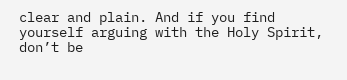clear and plain. And if you find yourself arguing with the Holy Spirit, don’t be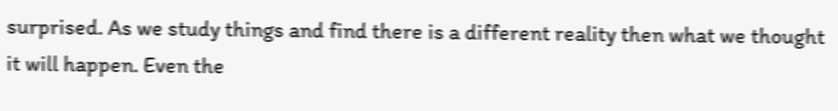surprised. As we study things and find there is a different reality then what we thought it will happen. Even the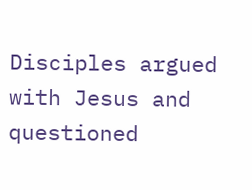Disciples argued with Jesus and questioned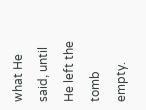what He said, until He left the tomb empty.